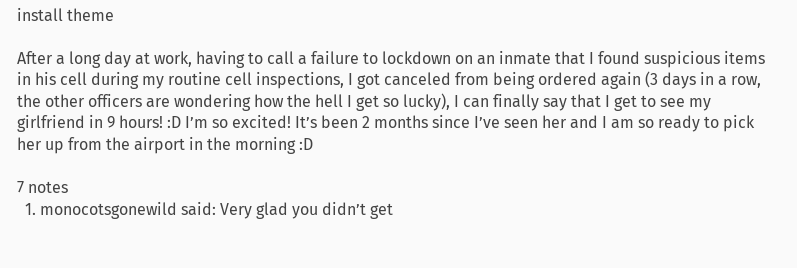install theme

After a long day at work, having to call a failure to lockdown on an inmate that I found suspicious items in his cell during my routine cell inspections, I got canceled from being ordered again (3 days in a row, the other officers are wondering how the hell I get so lucky), I can finally say that I get to see my girlfriend in 9 hours! :D I’m so excited! It’s been 2 months since I’ve seen her and I am so ready to pick her up from the airport in the morning :D

7 notes
  1. monocotsgonewild said: Very glad you didn’t get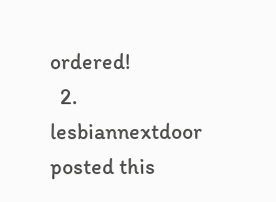ordered!
  2. lesbiannextdoor posted this